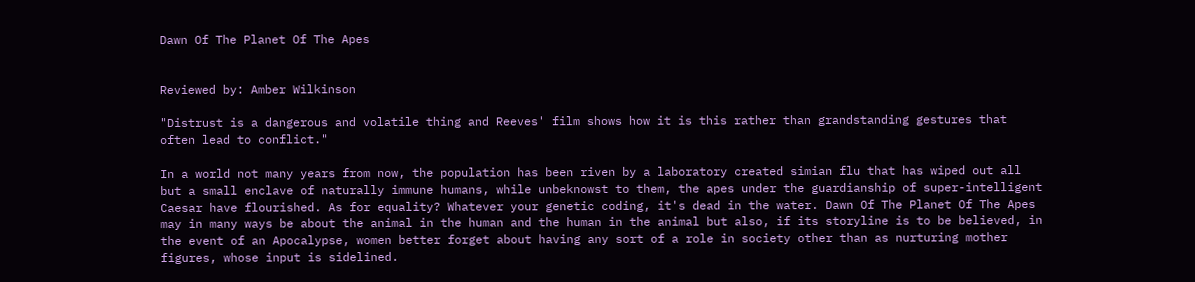Dawn Of The Planet Of The Apes


Reviewed by: Amber Wilkinson

"Distrust is a dangerous and volatile thing and Reeves' film shows how it is this rather than grandstanding gestures that often lead to conflict."

In a world not many years from now, the population has been riven by a laboratory created simian flu that has wiped out all but a small enclave of naturally immune humans, while unbeknowst to them, the apes under the guardianship of super-intelligent Caesar have flourished. As for equality? Whatever your genetic coding, it's dead in the water. Dawn Of The Planet Of The Apes may in many ways be about the animal in the human and the human in the animal but also, if its storyline is to be believed, in the event of an Apocalypse, women better forget about having any sort of a role in society other than as nurturing mother figures, whose input is sidelined.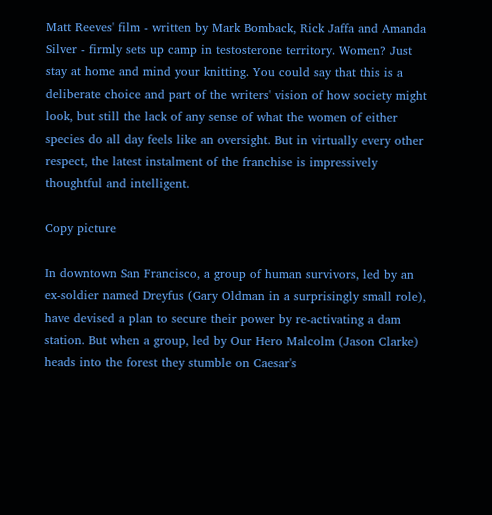Matt Reeves' film - written by Mark Bomback, Rick Jaffa and Amanda Silver - firmly sets up camp in testosterone territory. Women? Just stay at home and mind your knitting. You could say that this is a deliberate choice and part of the writers' vision of how society might look, but still the lack of any sense of what the women of either species do all day feels like an oversight. But in virtually every other respect, the latest instalment of the franchise is impressively thoughtful and intelligent.

Copy picture

In downtown San Francisco, a group of human survivors, led by an ex-soldier named Dreyfus (Gary Oldman in a surprisingly small role), have devised a plan to secure their power by re-activating a dam station. But when a group, led by Our Hero Malcolm (Jason Clarke) heads into the forest they stumble on Caesar's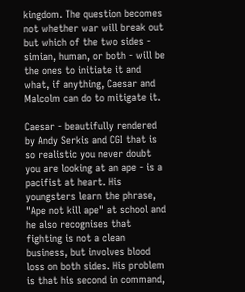kingdom. The question becomes not whether war will break out but which of the two sides - simian, human, or both - will be the ones to initiate it and what, if anything, Caesar and Malcolm can do to mitigate it.

Caesar - beautifully rendered by Andy Serkis and CGI that is so realistic you never doubt you are looking at an ape - is a pacifist at heart. His youngsters learn the phrase, "Ape not kill ape" at school and he also recognises that fighting is not a clean business, but involves blood loss on both sides. His problem is that his second in command,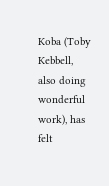Koba (Toby Kebbell, also doing wonderful work), has felt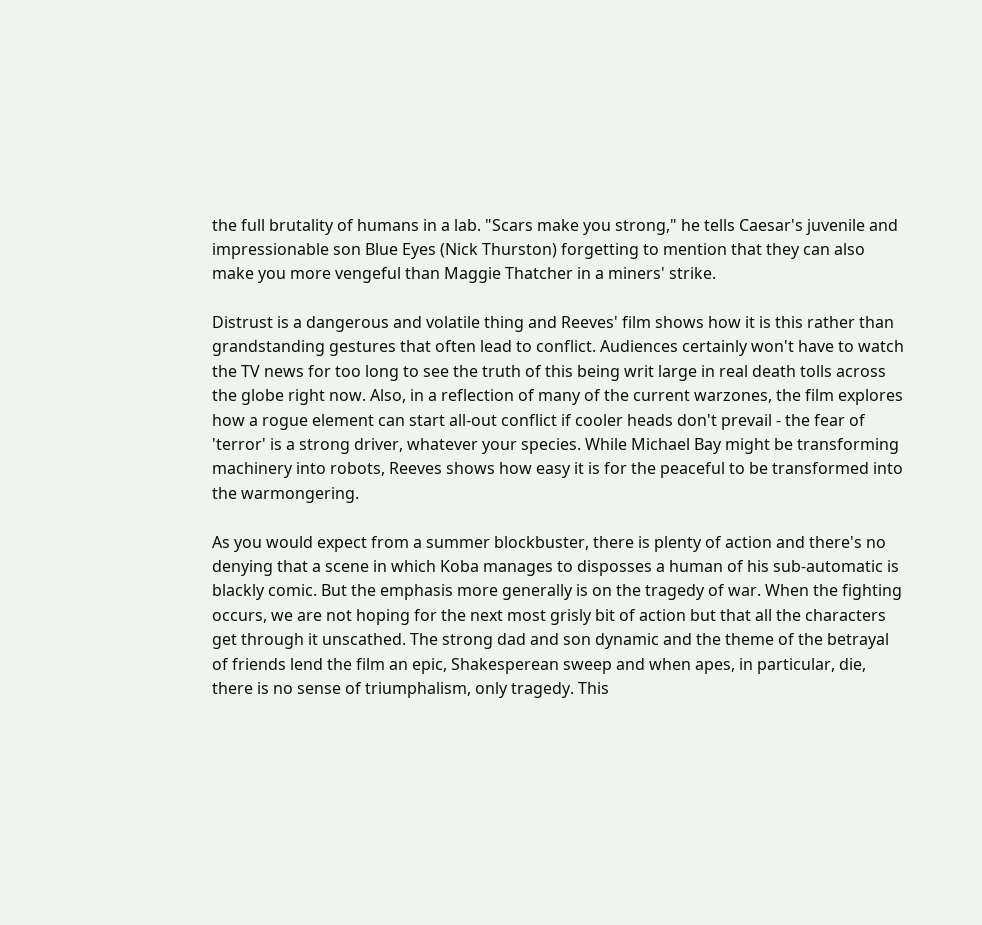the full brutality of humans in a lab. "Scars make you strong," he tells Caesar's juvenile and impressionable son Blue Eyes (Nick Thurston) forgetting to mention that they can also make you more vengeful than Maggie Thatcher in a miners' strike.

Distrust is a dangerous and volatile thing and Reeves' film shows how it is this rather than grandstanding gestures that often lead to conflict. Audiences certainly won't have to watch the TV news for too long to see the truth of this being writ large in real death tolls across the globe right now. Also, in a reflection of many of the current warzones, the film explores how a rogue element can start all-out conflict if cooler heads don't prevail - the fear of 'terror' is a strong driver, whatever your species. While Michael Bay might be transforming machinery into robots, Reeves shows how easy it is for the peaceful to be transformed into the warmongering.

As you would expect from a summer blockbuster, there is plenty of action and there's no denying that a scene in which Koba manages to disposses a human of his sub-automatic is blackly comic. But the emphasis more generally is on the tragedy of war. When the fighting occurs, we are not hoping for the next most grisly bit of action but that all the characters get through it unscathed. The strong dad and son dynamic and the theme of the betrayal of friends lend the film an epic, Shakesperean sweep and when apes, in particular, die, there is no sense of triumphalism, only tragedy. This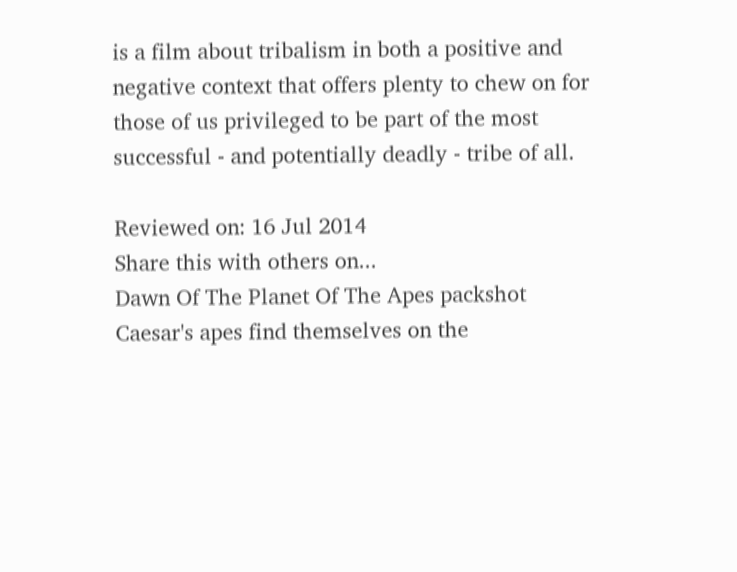is a film about tribalism in both a positive and negative context that offers plenty to chew on for those of us privileged to be part of the most successful - and potentially deadly - tribe of all.

Reviewed on: 16 Jul 2014
Share this with others on...
Dawn Of The Planet Of The Apes packshot
Caesar's apes find themselves on the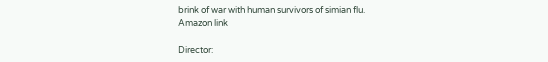brink of war with human survivors of simian flu.
Amazon link

Director: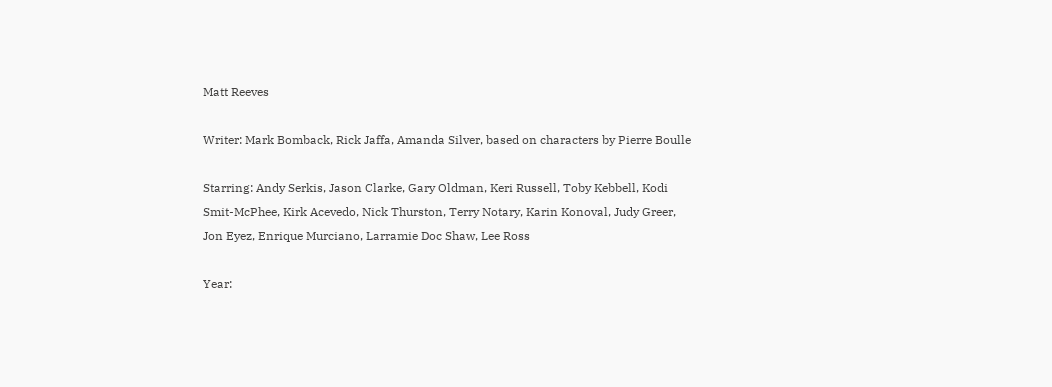Matt Reeves

Writer: Mark Bomback, Rick Jaffa, Amanda Silver, based on characters by Pierre Boulle

Starring: Andy Serkis, Jason Clarke, Gary Oldman, Keri Russell, Toby Kebbell, Kodi Smit-McPhee, Kirk Acevedo, Nick Thurston, Terry Notary, Karin Konoval, Judy Greer, Jon Eyez, Enrique Murciano, Larramie Doc Shaw, Lee Ross

Year: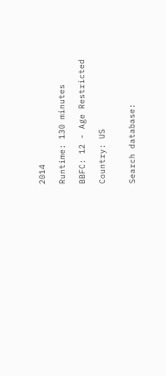2014

Runtime: 130 minutes

BBFC: 12 - Age Restricted

Country: US


Search database: